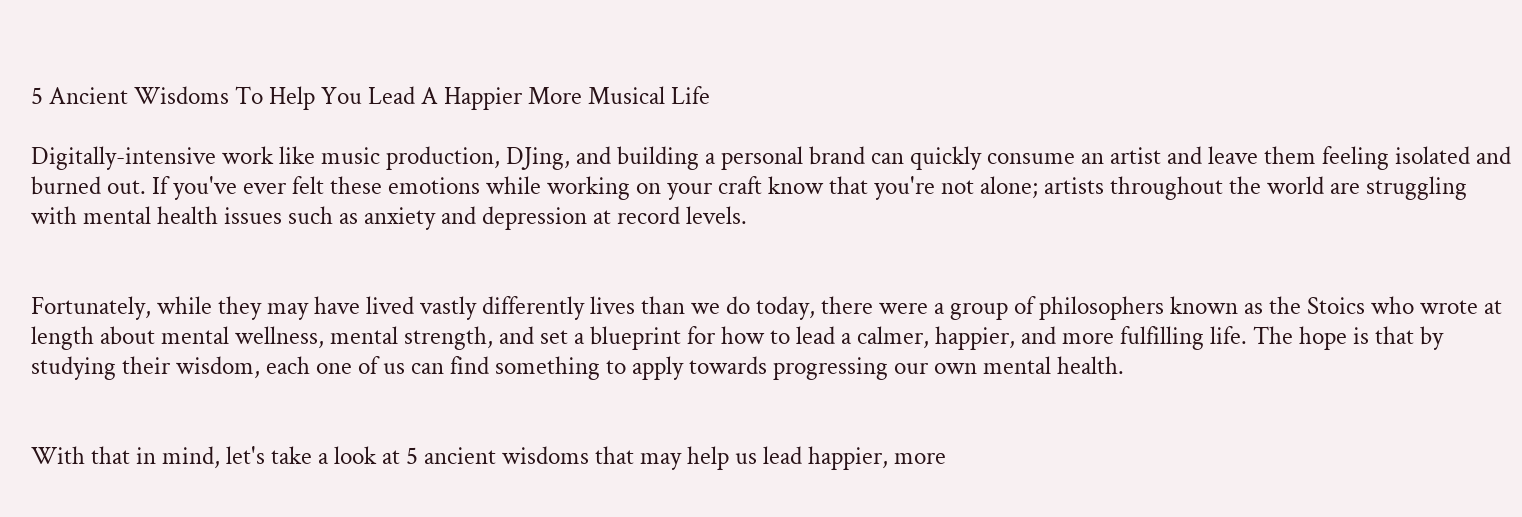5 Ancient Wisdoms To Help You Lead A Happier More Musical Life

Digitally-intensive work like music production, DJing, and building a personal brand can quickly consume an artist and leave them feeling isolated and burned out. If you've ever felt these emotions while working on your craft know that you're not alone; artists throughout the world are struggling with mental health issues such as anxiety and depression at record levels.


Fortunately, while they may have lived vastly differently lives than we do today, there were a group of philosophers known as the Stoics who wrote at length about mental wellness, mental strength, and set a blueprint for how to lead a calmer, happier, and more fulfilling life. The hope is that by studying their wisdom, each one of us can find something to apply towards progressing our own mental health.


With that in mind, let's take a look at 5 ancient wisdoms that may help us lead happier, more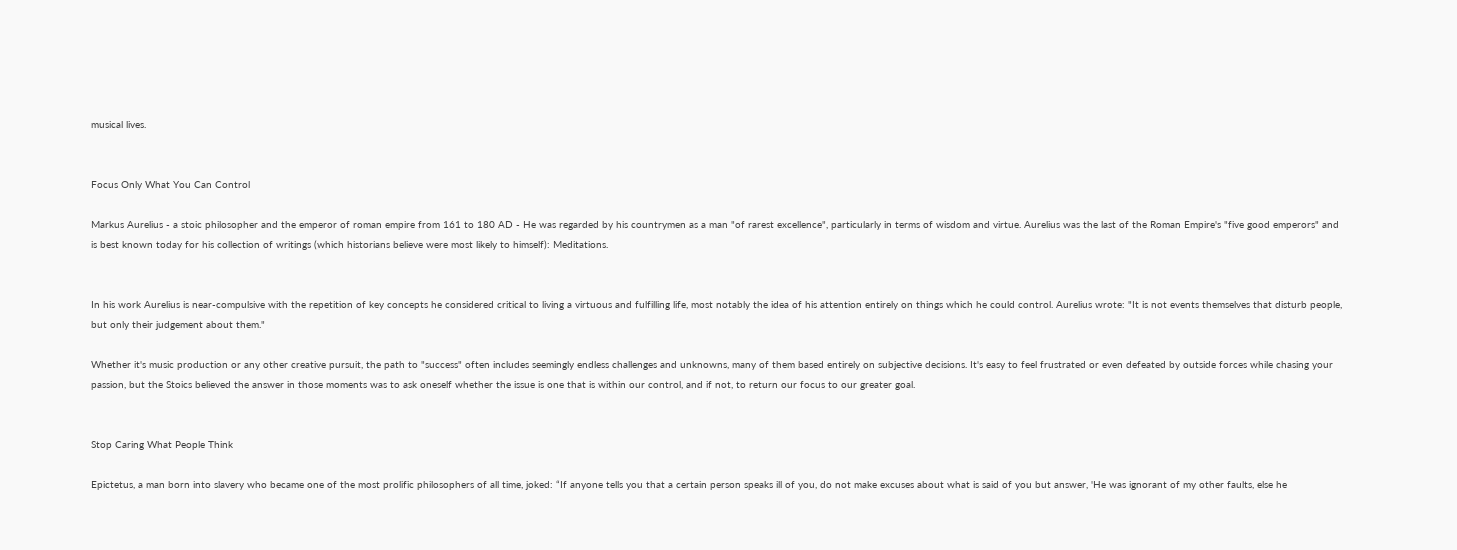musical lives.


Focus Only What You Can Control

Markus Aurelius - a stoic philosopher and the emperor of roman empire from 161 to 180 AD - He was regarded by his countrymen as a man "of rarest excellence", particularly in terms of wisdom and virtue. Aurelius was the last of the Roman Empire's "five good emperors" and is best known today for his collection of writings (which historians believe were most likely to himself): Meditations.


In his work Aurelius is near-compulsive with the repetition of key concepts he considered critical to living a virtuous and fulfilling life, most notably the idea of his attention entirely on things which he could control. Aurelius wrote: "It is not events themselves that disturb people, but only their judgement about them."

Whether it's music production or any other creative pursuit, the path to "success" often includes seemingly endless challenges and unknowns, many of them based entirely on subjective decisions. It's easy to feel frustrated or even defeated by outside forces while chasing your passion, but the Stoics believed the answer in those moments was to ask oneself whether the issue is one that is within our control, and if not, to return our focus to our greater goal.


Stop Caring What People Think

Epictetus, a man born into slavery who became one of the most prolific philosophers of all time, joked: “If anyone tells you that a certain person speaks ill of you, do not make excuses about what is said of you but answer, 'He was ignorant of my other faults, else he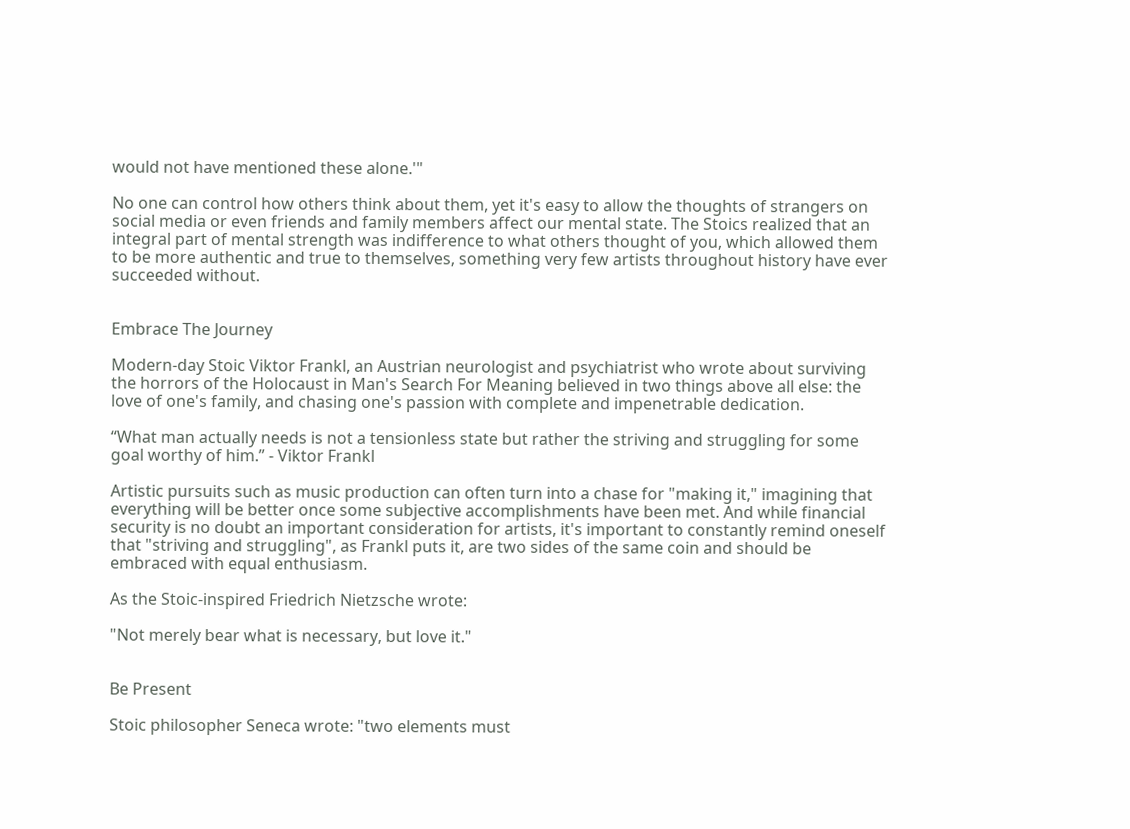would not have mentioned these alone.'"

No one can control how others think about them, yet it's easy to allow the thoughts of strangers on social media or even friends and family members affect our mental state. The Stoics realized that an integral part of mental strength was indifference to what others thought of you, which allowed them to be more authentic and true to themselves, something very few artists throughout history have ever succeeded without.


Embrace The Journey

Modern-day Stoic Viktor Frankl, an Austrian neurologist and psychiatrist who wrote about surviving the horrors of the Holocaust in Man's Search For Meaning believed in two things above all else: the love of one's family, and chasing one's passion with complete and impenetrable dedication.

“What man actually needs is not a tensionless state but rather the striving and struggling for some goal worthy of him.” - Viktor Frankl

Artistic pursuits such as music production can often turn into a chase for "making it," imagining that everything will be better once some subjective accomplishments have been met. And while financial security is no doubt an important consideration for artists, it's important to constantly remind oneself that "striving and struggling", as Frankl puts it, are two sides of the same coin and should be embraced with equal enthusiasm.

As the Stoic-inspired Friedrich Nietzsche wrote:

"Not merely bear what is necessary, but love it."


Be Present

Stoic philosopher Seneca wrote: "two elements must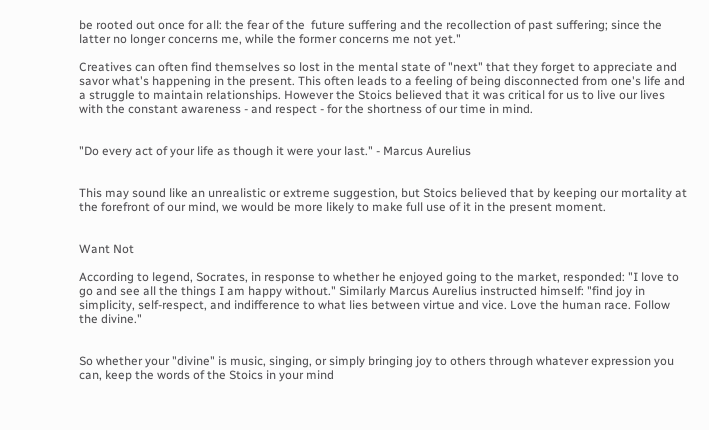be rooted out once for all: the fear of the  future suffering and the recollection of past suffering; since the latter no longer concerns me, while the former concerns me not yet."

Creatives can often find themselves so lost in the mental state of "next" that they forget to appreciate and savor what's happening in the present. This often leads to a feeling of being disconnected from one's life and a struggle to maintain relationships. However the Stoics believed that it was critical for us to live our lives with the constant awareness - and respect - for the shortness of our time in mind.


"Do every act of your life as though it were your last." - Marcus Aurelius


This may sound like an unrealistic or extreme suggestion, but Stoics believed that by keeping our mortality at the forefront of our mind, we would be more likely to make full use of it in the present moment.


Want Not

According to legend, Socrates, in response to whether he enjoyed going to the market, responded: "I love to go and see all the things I am happy without." Similarly Marcus Aurelius instructed himself: "find joy in simplicity, self-respect, and indifference to what lies between virtue and vice. Love the human race. Follow the divine."


So whether your "divine" is music, singing, or simply bringing joy to others through whatever expression you can, keep the words of the Stoics in your mind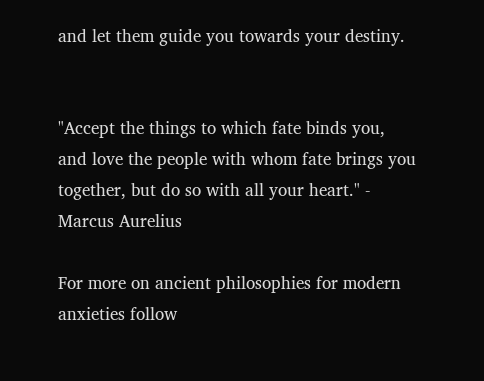and let them guide you towards your destiny.


"Accept the things to which fate binds you, and love the people with whom fate brings you together, but do so with all your heart." - Marcus Aurelius

For more on ancient philosophies for modern anxieties follow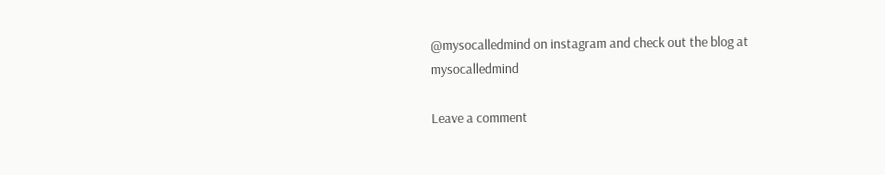@mysocalledmind on instagram and check out the blog at mysocalledmind

Leave a comment